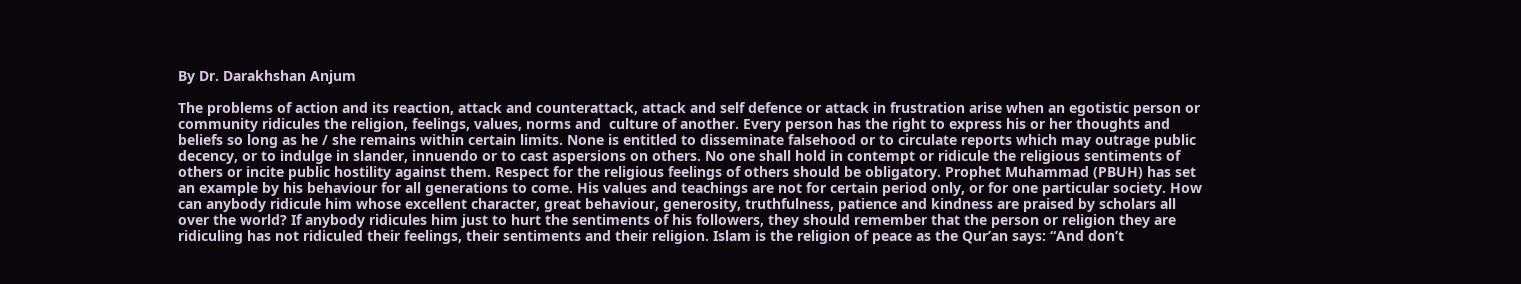By Dr. Darakhshan Anjum

The problems of action and its reaction, attack and counterattack, attack and self defence or attack in frustration arise when an egotistic person or community ridicules the religion, feelings, values, norms and  culture of another. Every person has the right to express his or her thoughts and beliefs so long as he / she remains within certain limits. None is entitled to disseminate falsehood or to circulate reports which may outrage public decency, or to indulge in slander, innuendo or to cast aspersions on others. No one shall hold in contempt or ridicule the religious sentiments of others or incite public hostility against them. Respect for the religious feelings of others should be obligatory. Prophet Muhammad (PBUH) has set an example by his behaviour for all generations to come. His values and teachings are not for certain period only, or for one particular society. How can anybody ridicule him whose excellent character, great behaviour, generosity, truthfulness, patience and kindness are praised by scholars all over the world? If anybody ridicules him just to hurt the sentiments of his followers, they should remember that the person or religion they are ridiculing has not ridiculed their feelings, their sentiments and their religion. Islam is the religion of peace as the Qur’an says: “And don’t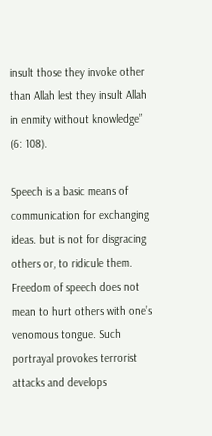insult those they invoke other than Allah lest they insult Allah in enmity without knowledge” (6: 108).

Speech is a basic means of communication for exchanging ideas. but is not for disgracing others or, to ridicule them. Freedom of speech does not mean to hurt others with one’s venomous tongue. Such portrayal provokes terrorist attacks and develops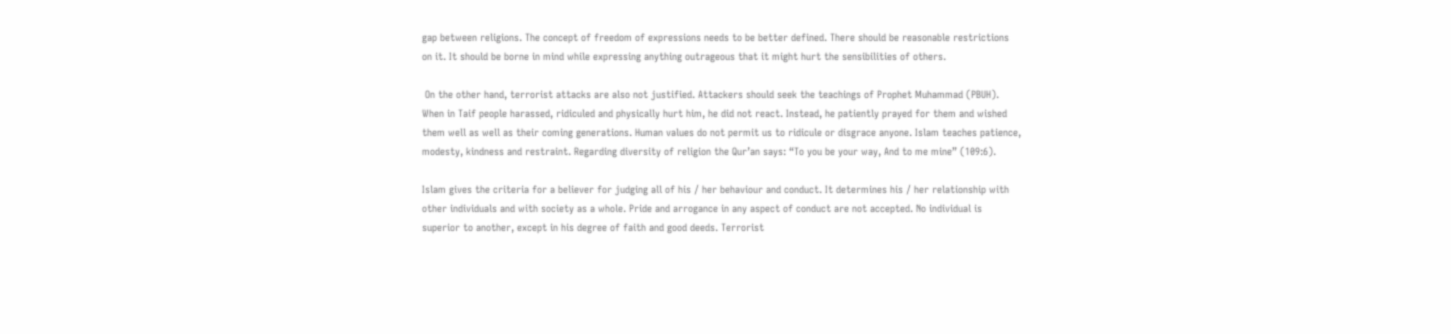gap between religions. The concept of freedom of expressions needs to be better defined. There should be reasonable restrictions on it. It should be borne in mind while expressing anything outrageous that it might hurt the sensibilities of others.

 On the other hand, terrorist attacks are also not justified. Attackers should seek the teachings of Prophet Muhammad (PBUH). When in Taif people harassed, ridiculed and physically hurt him, he did not react. Instead, he patiently prayed for them and wished them well as well as their coming generations. Human values do not permit us to ridicule or disgrace anyone. Islam teaches patience, modesty, kindness and restraint. Regarding diversity of religion the Qur’an says: “To you be your way, And to me mine” (109:6).

Islam gives the criteria for a believer for judging all of his / her behaviour and conduct. It determines his / her relationship with other individuals and with society as a whole. Pride and arrogance in any aspect of conduct are not accepted. No individual is superior to another, except in his degree of faith and good deeds. Terrorist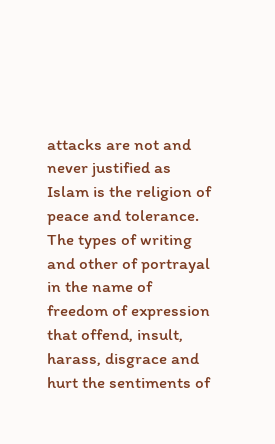attacks are not and never justified as Islam is the religion of peace and tolerance. The types of writing and other of portrayal in the name of freedom of expression that offend, insult, harass, disgrace and hurt the sentiments of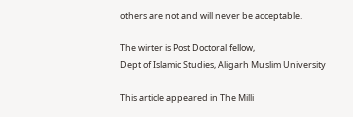others are not and will never be acceptable.

The wirter is Post Doctoral fellow,
Dept of Islamic Studies, Aligarh Muslim University

This article appeared in The Milli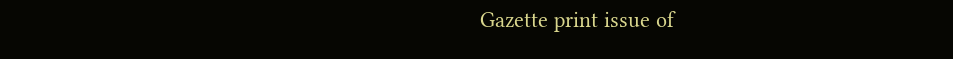Gazette print issue of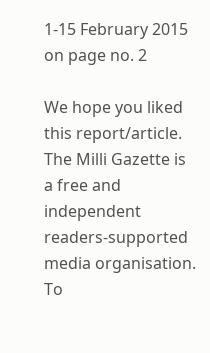1-15 February 2015 on page no. 2

We hope you liked this report/article. The Milli Gazette is a free and independent readers-supported media organisation. To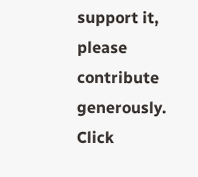support it, please contribute generously. Click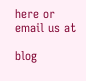here or email us at

blog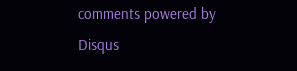comments powered by Disqus